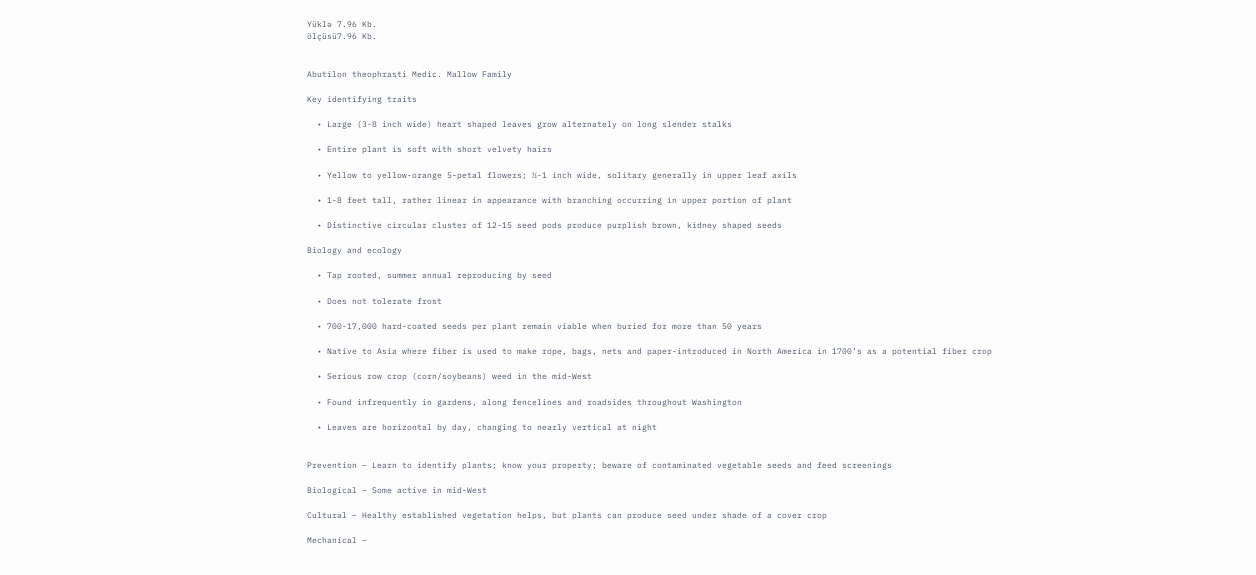Yüklə 7.96 Kb.
ölçüsü7.96 Kb.


Abutilon theophrasti Medic. Mallow Family

Key identifying traits

  • Large (3-8 inch wide) heart shaped leaves grow alternately on long slender stalks

  • Entire plant is soft with short velvety hairs

  • Yellow to yellow-orange 5-petal flowers; ½-1 inch wide, solitary generally in upper leaf axils

  • 1-8 feet tall, rather linear in appearance with branching occurring in upper portion of plant

  • Distinctive circular cluster of 12-15 seed pods produce purplish brown, kidney shaped seeds

Biology and ecology

  • Tap rooted, summer annual reproducing by seed

  • Does not tolerate frost

  • 700-17,000 hard-coated seeds per plant remain viable when buried for more than 50 years

  • Native to Asia where fiber is used to make rope, bags, nets and paper-introduced in North America in 1700’s as a potential fiber crop

  • Serious row crop (corn/soybeans) weed in the mid-West

  • Found infrequently in gardens, along fencelines and roadsides throughout Washington

  • Leaves are horizontal by day, changing to nearly vertical at night


Prevention – Learn to identify plants; know your property; beware of contaminated vegetable seeds and feed screenings

Biological – Some active in mid-West

Cultural – Healthy established vegetation helps, but plants can produce seed under shade of a cover crop

Mechanical –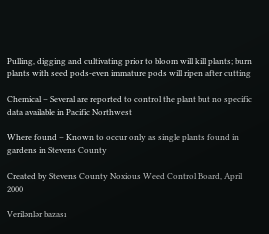Pulling, digging and cultivating prior to bloom will kill plants; burn plants with seed pods-even immature pods will ripen after cutting

Chemical – Several are reported to control the plant but no specific data available in Pacific Northwest

Where found – Known to occur only as single plants found in gardens in Stevens County

Created by Stevens County Noxious Weed Control Board, April 2000

Verilənlər bazası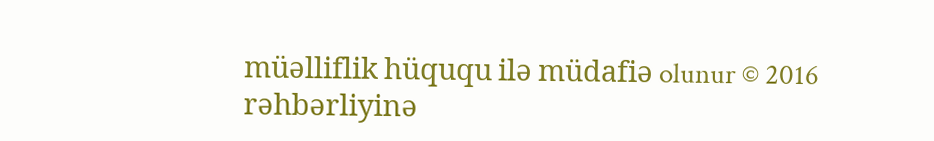müəlliflik hüququ ilə müdafiə olunur © 2016
rəhbərliyinə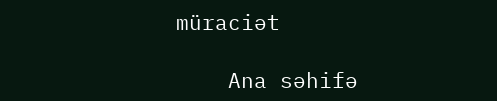müraciət

    Ana səhifə